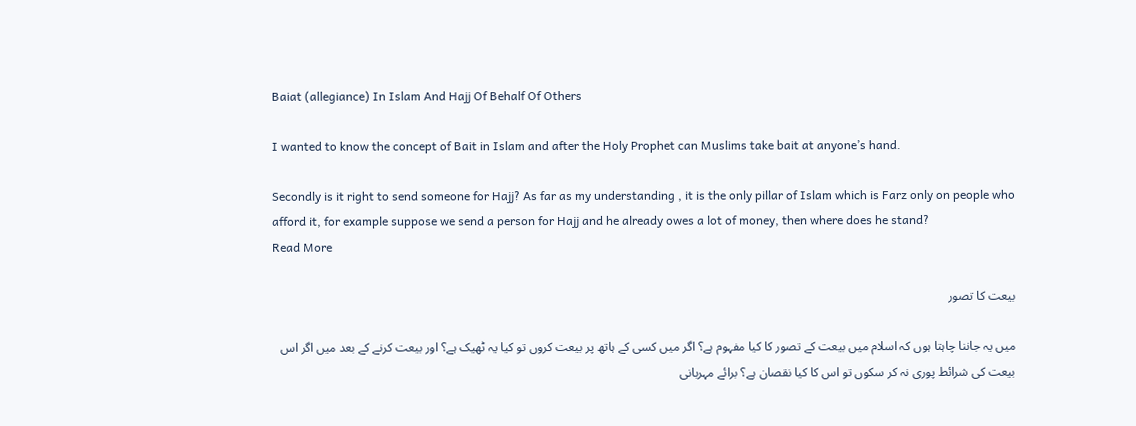Baiat (allegiance) In Islam And Hajj Of Behalf Of Others

I wanted to know the concept of Bait in Islam and after the Holy Prophet can Muslims take bait at anyone’s hand.

Secondly is it right to send someone for Hajj? As far as my understanding , it is the only pillar of Islam which is Farz only on people who afford it, for example suppose we send a person for Hajj and he already owes a lot of money, then where does he stand?
Read More

بیعت کا تصور

میں یہ جاننا چاہتا ہوں کہ اسلام میں بیعت کے تصور کا کیا مفہوم ہے؟ اگر میں کسی کے ہاتھ پر بیعت کروں تو کیا یہ ٹھیک ہے؟ اور بیعت کرنے کے بعد میں اگر اس بیعت کی شرائط پوری نہ کر سکوں تو اس کا کیا نقصان ہے؟ برائے مہربانی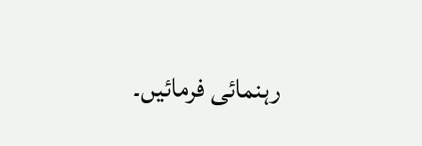رہنمائی فرمائیں۔